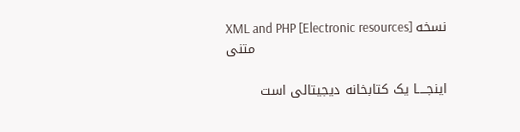XML and PHP [Electronic resources] نسخه متنی

اینجــــا یک کتابخانه دیجیتالی است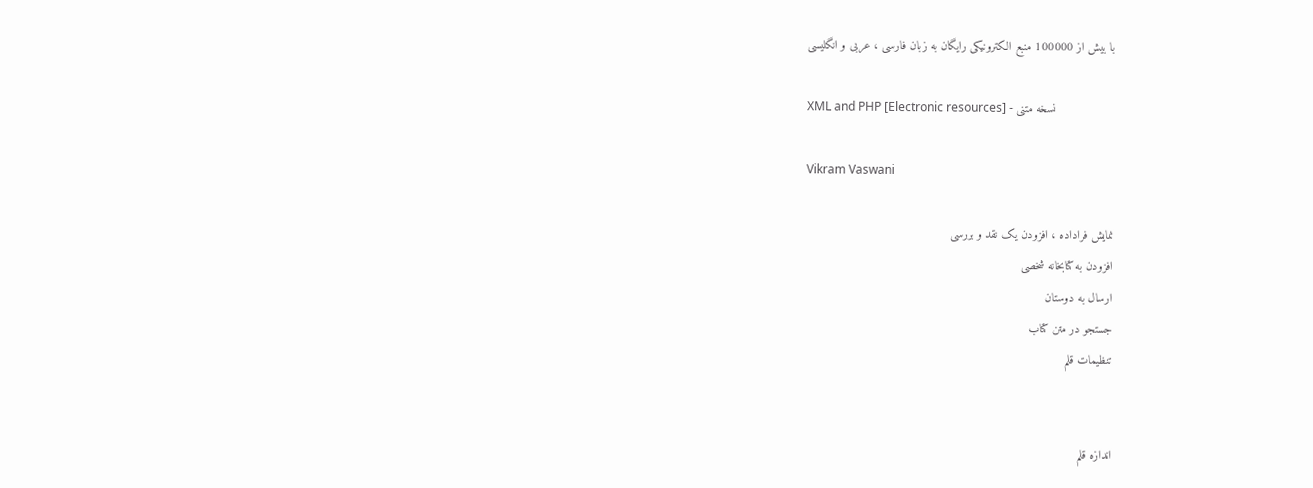با بیش از 100000 منبع الکترونیکی رایگان به زبان فارسی ، عربی و انگلیسی

XML and PHP [Electronic resources] - نسخه متنی

Vikram Vaswani

نمايش فراداده ، افزودن یک نقد و بررسی
افزودن به کتابخانه شخصی
ارسال به دوستان
جستجو در متن کتاب
تنظیمات قلم


اندازه قلم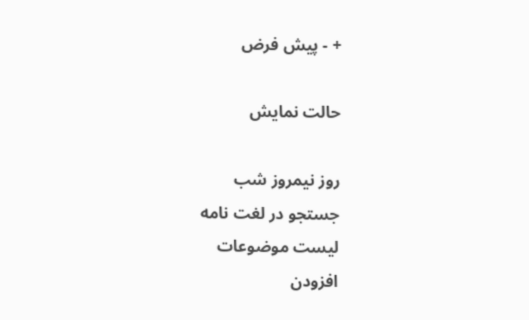+ - پیش فرض

حالت نمایش

روز نیمروز شب
جستجو در لغت نامه
لیست موضوعات
افزودن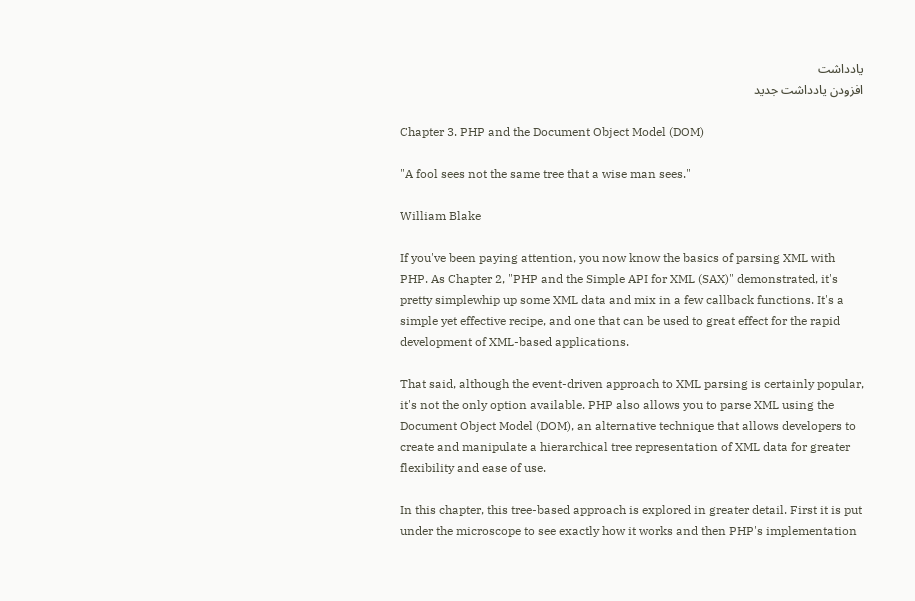یادداشت
افزودن یادداشت جدید

Chapter 3. PHP and the Document Object Model (DOM)

"A fool sees not the same tree that a wise man sees."

William Blake

If you've been paying attention, you now know the basics of parsing XML with PHP. As Chapter 2, "PHP and the Simple API for XML (SAX)" demonstrated, it's pretty simplewhip up some XML data and mix in a few callback functions. It's a simple yet effective recipe, and one that can be used to great effect for the rapid development of XML-based applications.

That said, although the event-driven approach to XML parsing is certainly popular, it's not the only option available. PHP also allows you to parse XML using the Document Object Model (DOM), an alternative technique that allows developers to create and manipulate a hierarchical tree representation of XML data for greater flexibility and ease of use.

In this chapter, this tree-based approach is explored in greater detail. First it is put under the microscope to see exactly how it works and then PHP's implementation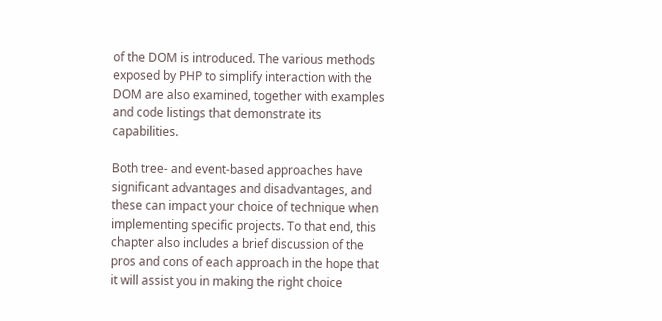of the DOM is introduced. The various methods exposed by PHP to simplify interaction with the DOM are also examined, together with examples and code listings that demonstrate its capabilities.

Both tree- and event-based approaches have significant advantages and disadvantages, and these can impact your choice of technique when implementing specific projects. To that end, this chapter also includes a brief discussion of the pros and cons of each approach in the hope that it will assist you in making the right choice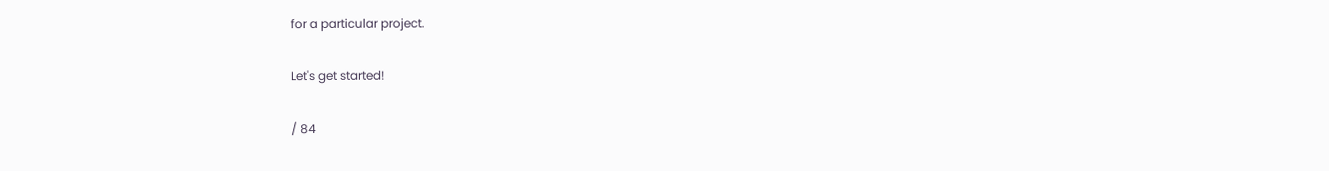for a particular project.

Let's get started!

/ 84